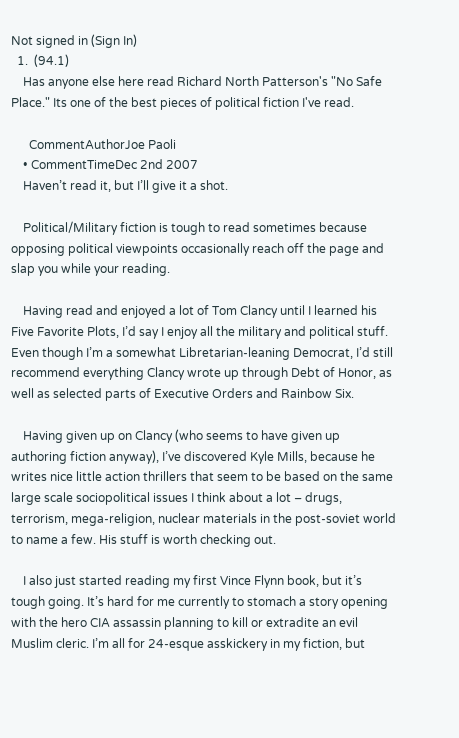Not signed in (Sign In)
  1.  (94.1)
    Has anyone else here read Richard North Patterson's "No Safe Place." Its one of the best pieces of political fiction I've read.

      CommentAuthorJoe Paoli
    • CommentTimeDec 2nd 2007
    Haven’t read it, but I’ll give it a shot.

    Political/Military fiction is tough to read sometimes because opposing political viewpoints occasionally reach off the page and slap you while your reading.

    Having read and enjoyed a lot of Tom Clancy until I learned his Five Favorite Plots, I’d say I enjoy all the military and political stuff. Even though I’m a somewhat Libretarian-leaning Democrat, I’d still recommend everything Clancy wrote up through Debt of Honor, as well as selected parts of Executive Orders and Rainbow Six.

    Having given up on Clancy (who seems to have given up authoring fiction anyway), I’ve discovered Kyle Mills, because he writes nice little action thrillers that seem to be based on the same large scale sociopolitical issues I think about a lot – drugs, terrorism, mega-religion, nuclear materials in the post-soviet world to name a few. His stuff is worth checking out.

    I also just started reading my first Vince Flynn book, but it’s tough going. It’s hard for me currently to stomach a story opening with the hero CIA assassin planning to kill or extradite an evil Muslim cleric. I’m all for 24-esque asskickery in my fiction, but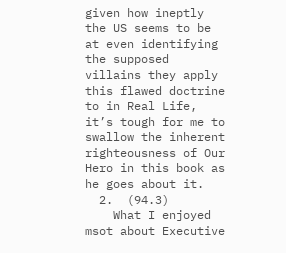given how ineptly the US seems to be at even identifying the supposed villains they apply this flawed doctrine to in Real Life, it’s tough for me to swallow the inherent righteousness of Our Hero in this book as he goes about it.
  2.  (94.3)
    What I enjoyed msot about Executive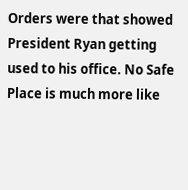Orders were that showed President Ryan getting used to his office. No Safe Place is much more like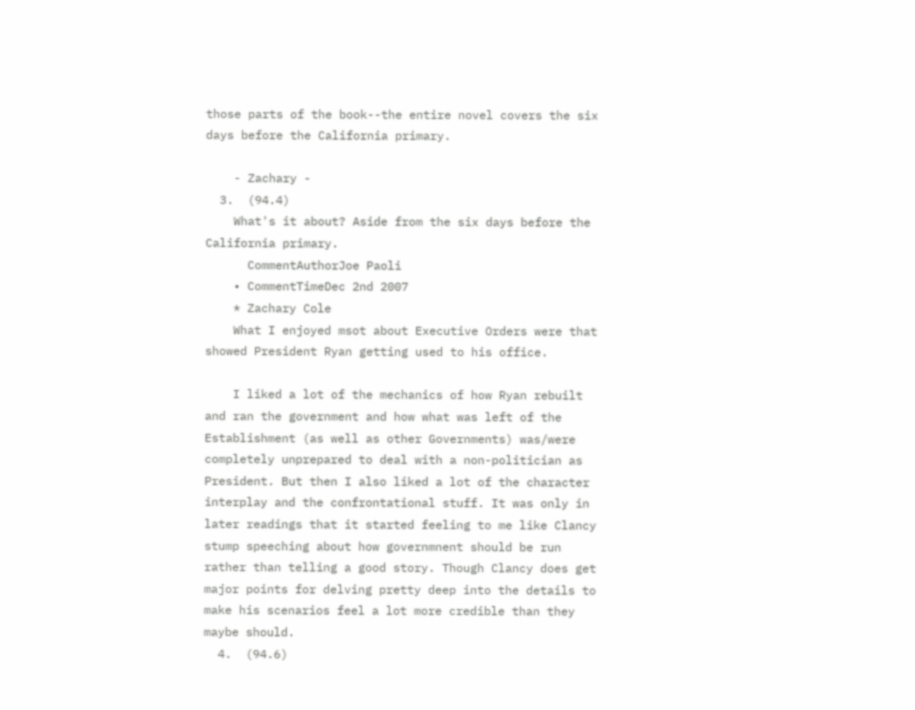those parts of the book--the entire novel covers the six days before the California primary.

    - Zachary -
  3.  (94.4)
    What's it about? Aside from the six days before the California primary.
      CommentAuthorJoe Paoli
    • CommentTimeDec 2nd 2007
    * Zachary Cole
    What I enjoyed msot about Executive Orders were that showed President Ryan getting used to his office.

    I liked a lot of the mechanics of how Ryan rebuilt and ran the government and how what was left of the Establishment (as well as other Governments) was/were completely unprepared to deal with a non-politician as President. But then I also liked a lot of the character interplay and the confrontational stuff. It was only in later readings that it started feeling to me like Clancy stump speeching about how governmnent should be run rather than telling a good story. Though Clancy does get major points for delving pretty deep into the details to make his scenarios feel a lot more credible than they maybe should.
  4.  (94.6)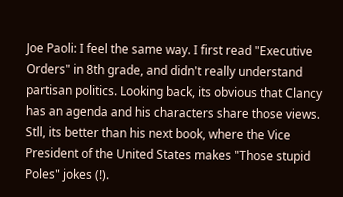Joe Paoli: I feel the same way. I first read "Executive Orders" in 8th grade, and didn't really understand partisan politics. Looking back, its obvious that Clancy has an agenda and his characters share those views. Stll, its better than his next book, where the Vice President of the United States makes "Those stupid Poles" jokes (!).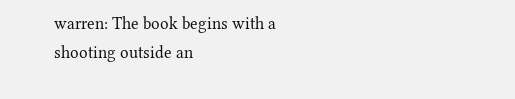warren: The book begins with a shooting outside an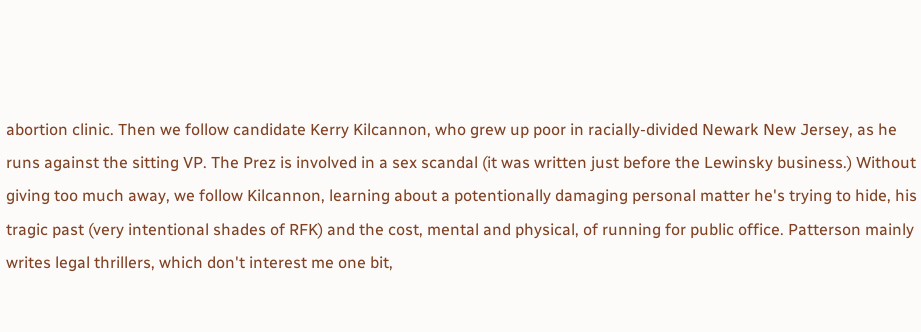abortion clinic. Then we follow candidate Kerry Kilcannon, who grew up poor in racially-divided Newark New Jersey, as he runs against the sitting VP. The Prez is involved in a sex scandal (it was written just before the Lewinsky business.) Without giving too much away, we follow Kilcannon, learning about a potentionally damaging personal matter he's trying to hide, his tragic past (very intentional shades of RFK) and the cost, mental and physical, of running for public office. Patterson mainly writes legal thrillers, which don't interest me one bit,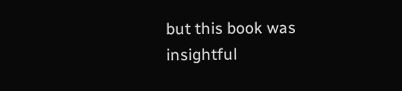but this book was insightful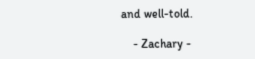and well-told.

    - Zachary -